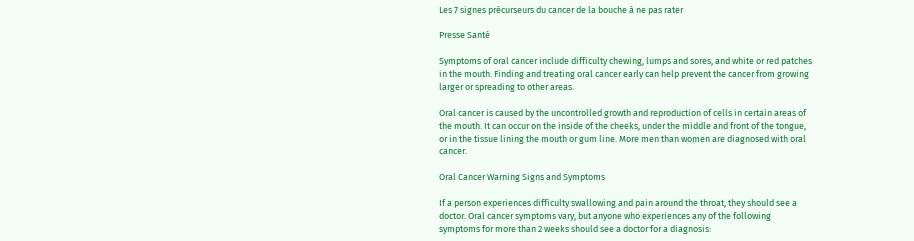Les 7 signes précurseurs du cancer de la bouche à ne pas rater

Presse Santé

Symptoms of oral cancer include difficulty chewing, lumps and sores, and white or red patches in the mouth. Finding and treating oral cancer early can help prevent the cancer from growing larger or spreading to other areas.

Oral cancer is caused by the uncontrolled growth and reproduction of cells in certain areas of the mouth. It can occur on the inside of the cheeks, under the middle and front of the tongue, or in the tissue lining the mouth or gum line. More men than women are diagnosed with oral cancer.

Oral Cancer Warning Signs and Symptoms

If a person experiences difficulty swallowing and pain around the throat, they should see a doctor. Oral cancer symptoms vary, but anyone who experiences any of the following symptoms for more than 2 weeks should see a doctor for a diagnosis: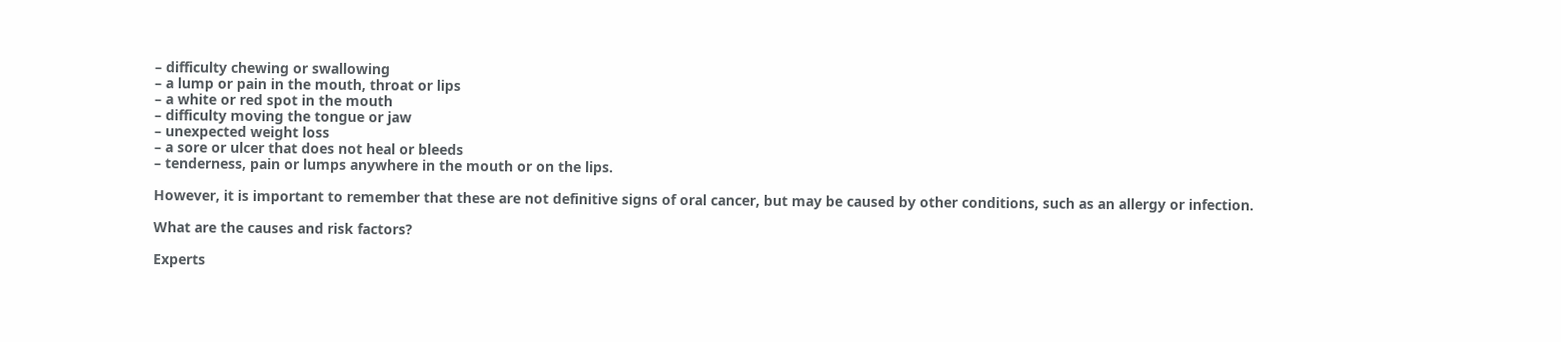– difficulty chewing or swallowing
– a lump or pain in the mouth, throat or lips
– a white or red spot in the mouth
– difficulty moving the tongue or jaw
– unexpected weight loss
– a sore or ulcer that does not heal or bleeds
– tenderness, pain or lumps anywhere in the mouth or on the lips.

However, it is important to remember that these are not definitive signs of oral cancer, but may be caused by other conditions, such as an allergy or infection.

What are the causes and risk factors?

Experts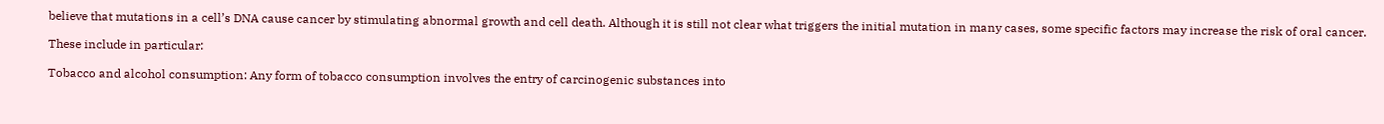believe that mutations in a cell’s DNA cause cancer by stimulating abnormal growth and cell death. Although it is still not clear what triggers the initial mutation in many cases, some specific factors may increase the risk of oral cancer.

These include in particular:

Tobacco and alcohol consumption: Any form of tobacco consumption involves the entry of carcinogenic substances into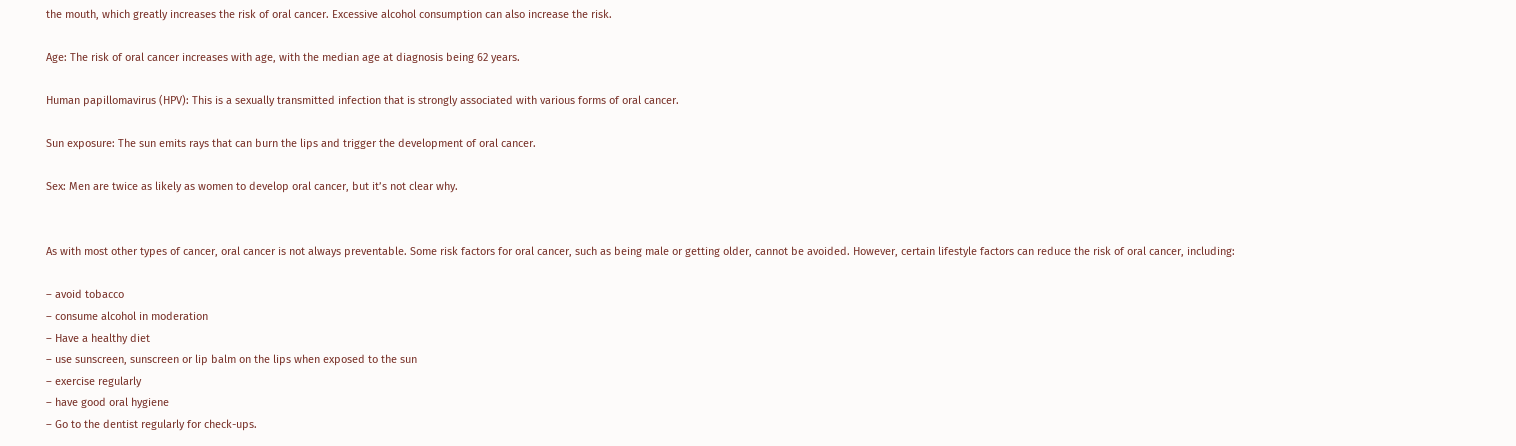the mouth, which greatly increases the risk of oral cancer. Excessive alcohol consumption can also increase the risk.

Age: The risk of oral cancer increases with age, with the median age at diagnosis being 62 years.

Human papillomavirus (HPV): This is a sexually transmitted infection that is strongly associated with various forms of oral cancer.

Sun exposure: The sun emits rays that can burn the lips and trigger the development of oral cancer.

Sex: Men are twice as likely as women to develop oral cancer, but it’s not clear why.


As with most other types of cancer, oral cancer is not always preventable. Some risk factors for oral cancer, such as being male or getting older, cannot be avoided. However, certain lifestyle factors can reduce the risk of oral cancer, including:

– avoid tobacco
– consume alcohol in moderation
– Have a healthy diet
– use sunscreen, sunscreen or lip balm on the lips when exposed to the sun
– exercise regularly
– have good oral hygiene
– Go to the dentist regularly for check-ups.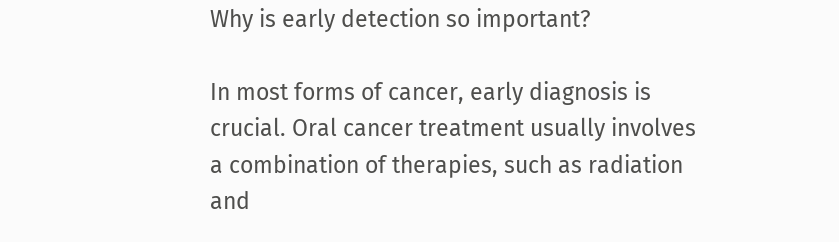Why is early detection so important?

In most forms of cancer, early diagnosis is crucial. Oral cancer treatment usually involves a combination of therapies, such as radiation and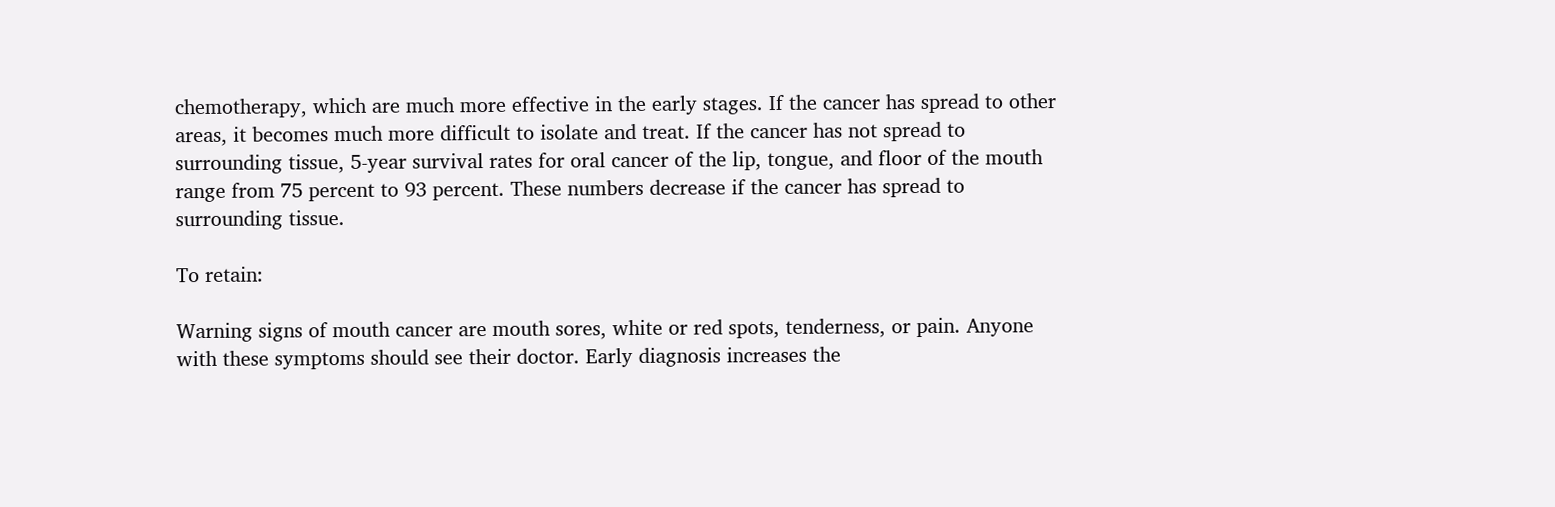chemotherapy, which are much more effective in the early stages. If the cancer has spread to other areas, it becomes much more difficult to isolate and treat. If the cancer has not spread to surrounding tissue, 5-year survival rates for oral cancer of the lip, tongue, and floor of the mouth range from 75 percent to 93 percent. These numbers decrease if the cancer has spread to surrounding tissue.

To retain:

Warning signs of mouth cancer are mouth sores, white or red spots, tenderness, or pain. Anyone with these symptoms should see their doctor. Early diagnosis increases the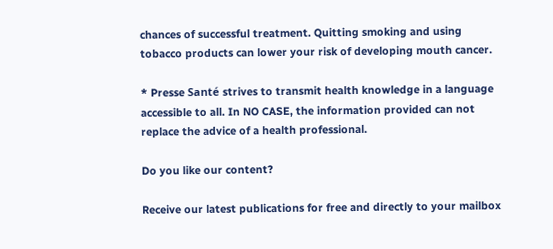chances of successful treatment. Quitting smoking and using tobacco products can lower your risk of developing mouth cancer.

* Presse Santé strives to transmit health knowledge in a language accessible to all. In NO CASE, the information provided can not replace the advice of a health professional.

Do you like our content?

Receive our latest publications for free and directly to your mailbox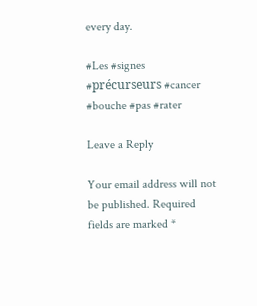every day.

#Les #signes #précurseurs #cancer #bouche #pas #rater

Leave a Reply

Your email address will not be published. Required fields are marked *